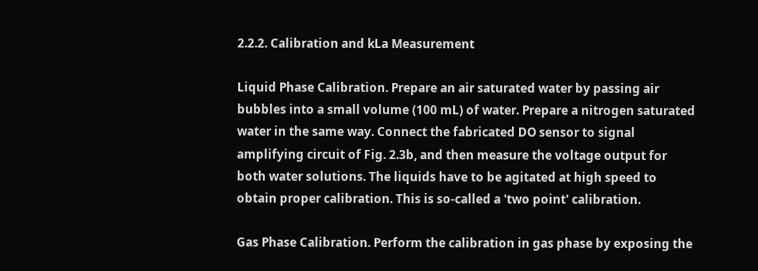2.2.2. Calibration and kLa Measurement

Liquid Phase Calibration. Prepare an air saturated water by passing air bubbles into a small volume (100 mL) of water. Prepare a nitrogen saturated water in the same way. Connect the fabricated DO sensor to signal amplifying circuit of Fig. 2.3b, and then measure the voltage output for both water solutions. The liquids have to be agitated at high speed to obtain proper calibration. This is so-called a 'two point' calibration.

Gas Phase Calibration. Perform the calibration in gas phase by exposing the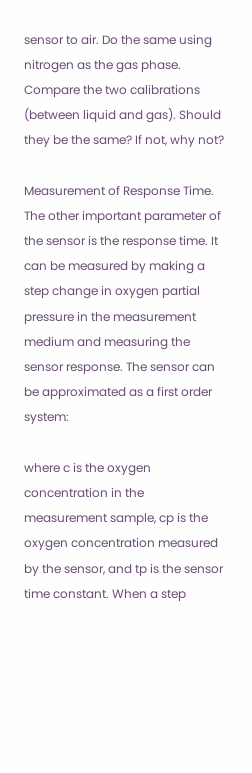sensor to air. Do the same using nitrogen as the gas phase. Compare the two calibrations (between liquid and gas). Should they be the same? If not, why not?

Measurement of Response Time. The other important parameter of the sensor is the response time. It can be measured by making a step change in oxygen partial pressure in the measurement medium and measuring the sensor response. The sensor can be approximated as a first order system:

where c is the oxygen concentration in the measurement sample, cp is the oxygen concentration measured by the sensor, and tp is the sensor time constant. When a step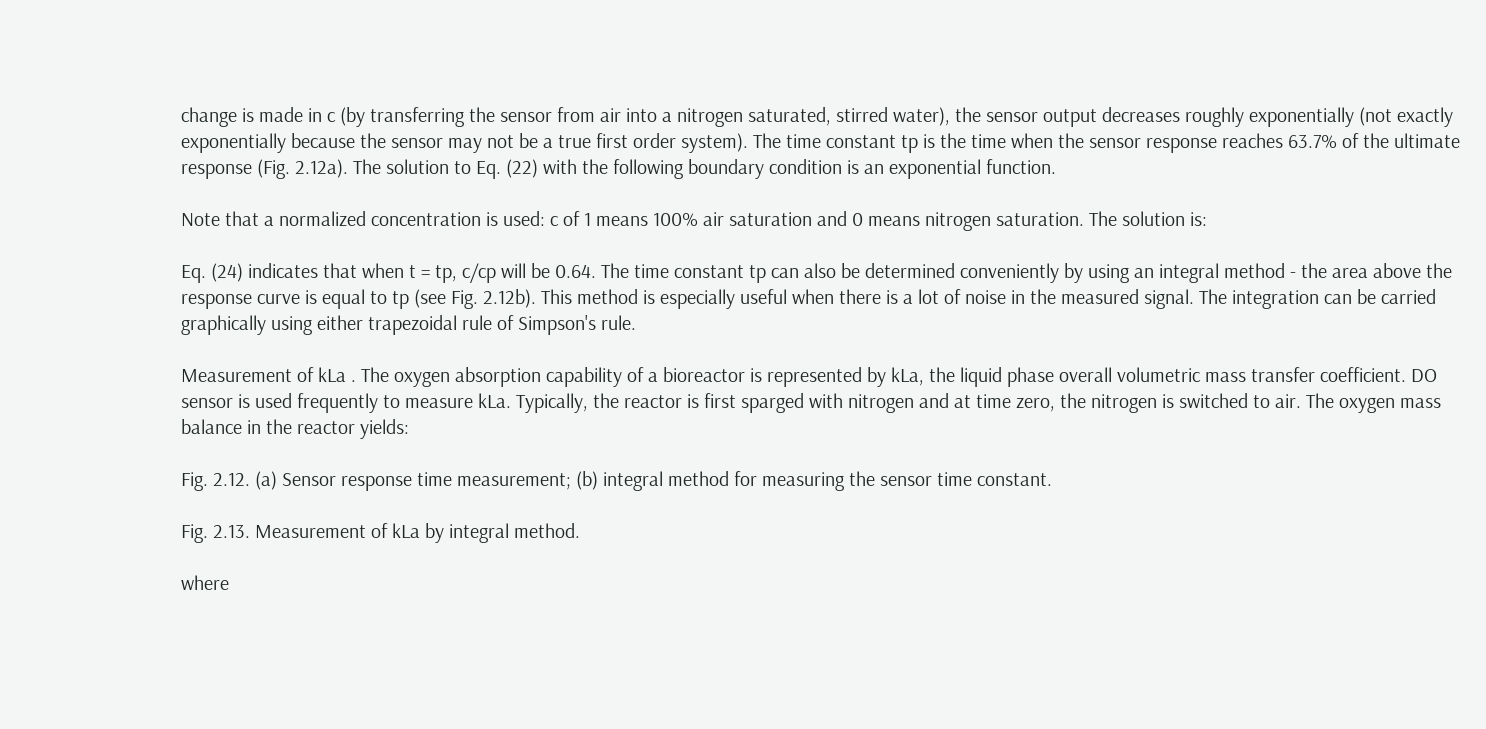change is made in c (by transferring the sensor from air into a nitrogen saturated, stirred water), the sensor output decreases roughly exponentially (not exactly exponentially because the sensor may not be a true first order system). The time constant tp is the time when the sensor response reaches 63.7% of the ultimate response (Fig. 2.12a). The solution to Eq. (22) with the following boundary condition is an exponential function.

Note that a normalized concentration is used: c of 1 means 100% air saturation and 0 means nitrogen saturation. The solution is:

Eq. (24) indicates that when t = tp, c/cp will be 0.64. The time constant tp can also be determined conveniently by using an integral method - the area above the response curve is equal to tp (see Fig. 2.12b). This method is especially useful when there is a lot of noise in the measured signal. The integration can be carried graphically using either trapezoidal rule of Simpson's rule.

Measurement of kLa . The oxygen absorption capability of a bioreactor is represented by kLa, the liquid phase overall volumetric mass transfer coefficient. DO sensor is used frequently to measure kLa. Typically, the reactor is first sparged with nitrogen and at time zero, the nitrogen is switched to air. The oxygen mass balance in the reactor yields:

Fig. 2.12. (a) Sensor response time measurement; (b) integral method for measuring the sensor time constant.

Fig. 2.13. Measurement of kLa by integral method.

where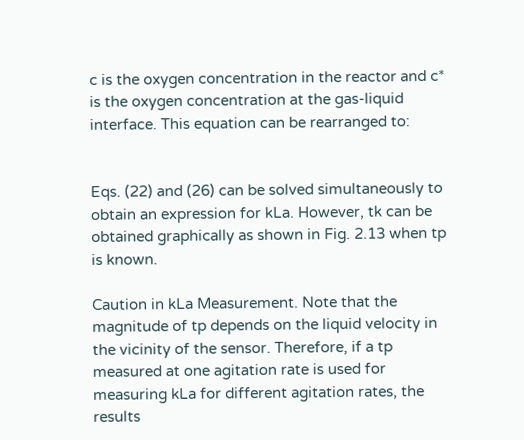c is the oxygen concentration in the reactor and c* is the oxygen concentration at the gas-liquid interface. This equation can be rearranged to:


Eqs. (22) and (26) can be solved simultaneously to obtain an expression for kLa. However, tk can be obtained graphically as shown in Fig. 2.13 when tp is known.

Caution in kLa Measurement. Note that the magnitude of tp depends on the liquid velocity in the vicinity of the sensor. Therefore, if a tp measured at one agitation rate is used for measuring kLa for different agitation rates, the results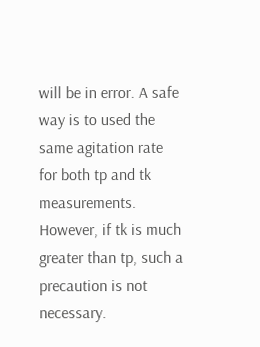will be in error. A safe way is to used the same agitation rate for both tp and tk measurements. However, if tk is much greater than tp, such a precaution is not necessary.